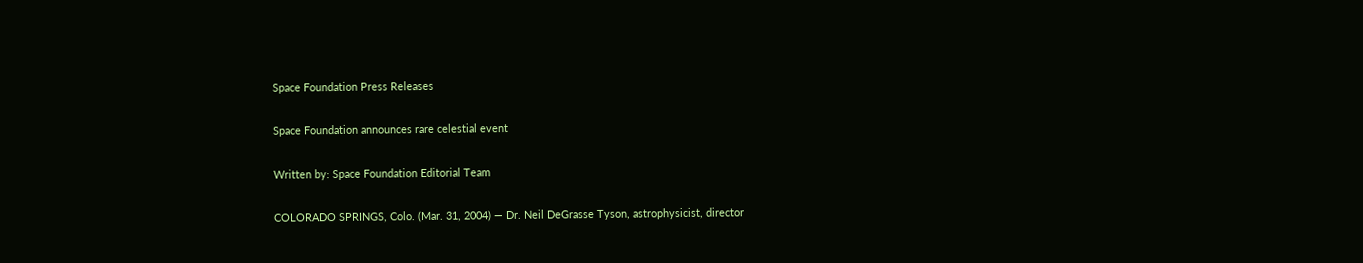Space Foundation Press Releases

Space Foundation announces rare celestial event

Written by: Space Foundation Editorial Team

COLORADO SPRINGS, Colo. (Mar. 31, 2004) — Dr. Neil DeGrasse Tyson, astrophysicist, director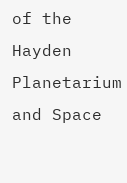of the Hayden Planetarium and Space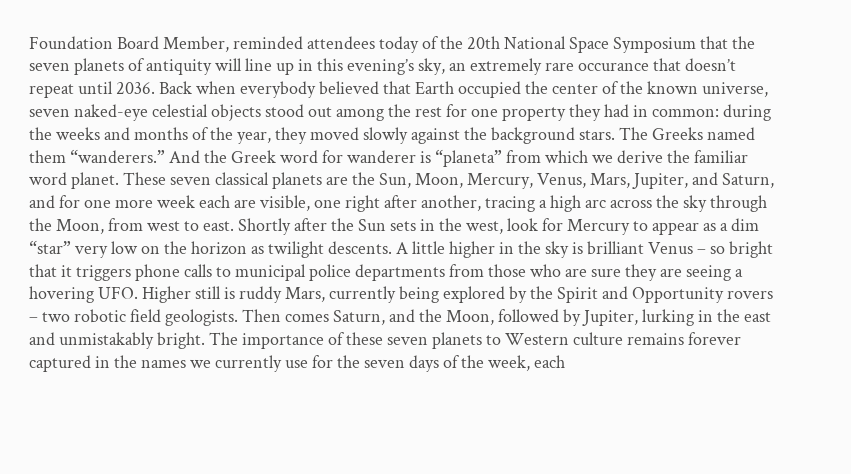Foundation Board Member, reminded attendees today of the 20th National Space Symposium that the seven planets of antiquity will line up in this evening’s sky, an extremely rare occurance that doesn’t repeat until 2036. Back when everybody believed that Earth occupied the center of the known universe, seven naked-eye celestial objects stood out among the rest for one property they had in common: during the weeks and months of the year, they moved slowly against the background stars. The Greeks named them “wanderers.” And the Greek word for wanderer is “planeta” from which we derive the familiar word planet. These seven classical planets are the Sun, Moon, Mercury, Venus, Mars, Jupiter, and Saturn, and for one more week each are visible, one right after another, tracing a high arc across the sky through the Moon, from west to east. Shortly after the Sun sets in the west, look for Mercury to appear as a dim “star” very low on the horizon as twilight descents. A little higher in the sky is brilliant Venus – so bright that it triggers phone calls to municipal police departments from those who are sure they are seeing a hovering UFO. Higher still is ruddy Mars, currently being explored by the Spirit and Opportunity rovers – two robotic field geologists. Then comes Saturn, and the Moon, followed by Jupiter, lurking in the east and unmistakably bright. The importance of these seven planets to Western culture remains forever captured in the names we currently use for the seven days of the week, each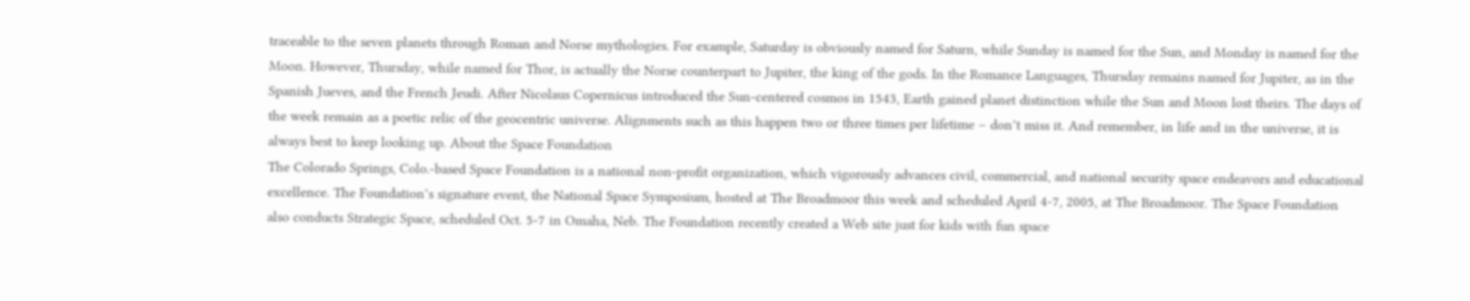traceable to the seven planets through Roman and Norse mythologies. For example, Saturday is obviously named for Saturn, while Sunday is named for the Sun, and Monday is named for the Moon. However, Thursday, while named for Thor, is actually the Norse counterpart to Jupiter, the king of the gods. In the Romance Languages, Thursday remains named for Jupiter, as in the Spanish Jueves, and the French Jeudi. After Nicolaus Copernicus introduced the Sun-centered cosmos in 1543, Earth gained planet distinction while the Sun and Moon lost theirs. The days of the week remain as a poetic relic of the geocentric universe. Alignments such as this happen two or three times per lifetime – don’t miss it. And remember, in life and in the universe, it is always best to keep looking up. About the Space Foundation
The Colorado Springs, Colo.-based Space Foundation is a national non-profit organization, which vigorously advances civil, commercial, and national security space endeavors and educational excellence. The Foundation’s signature event, the National Space Symposium, hosted at The Broadmoor this week and scheduled April 4-7, 2005, at The Broadmoor. The Space Foundation also conducts Strategic Space, scheduled Oct. 5-7 in Omaha, Neb. The Foundation recently created a Web site just for kids with fun space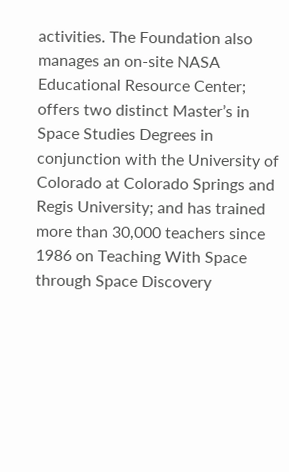activities. The Foundation also manages an on-site NASA Educational Resource Center; offers two distinct Master’s in Space Studies Degrees in conjunction with the University of Colorado at Colorado Springs and Regis University; and has trained more than 30,000 teachers since 1986 on Teaching With Space through Space Discovery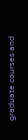graduate courses and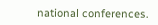national conferences.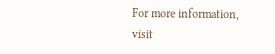For more information, visit